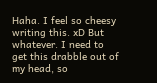Haha. I feel so cheesy writing this. xD But whatever. I need to get this drabble out of my head, so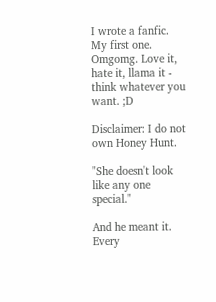I wrote a fanfic. My first one. Omgomg. Love it, hate it, llama it - think whatever you want. ;D

Disclaimer: I do not own Honey Hunt.

"She doesn't look like any one special."

And he meant it. Every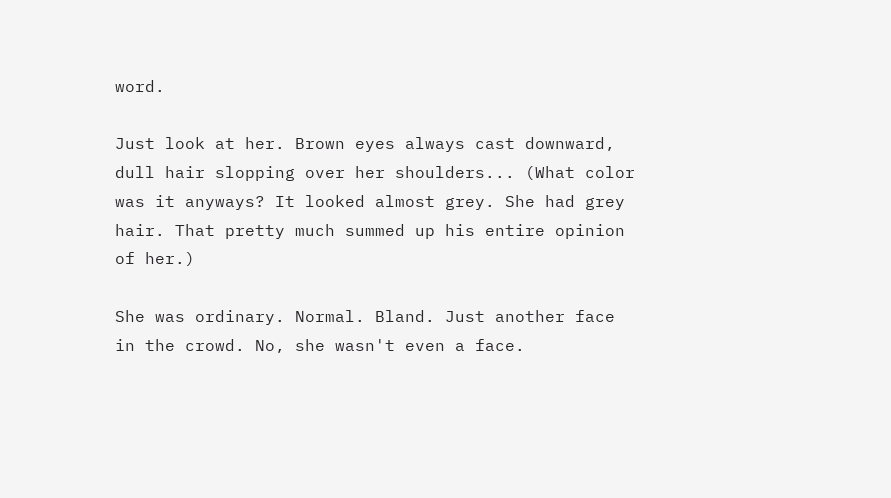word.

Just look at her. Brown eyes always cast downward, dull hair slopping over her shoulders... (What color was it anyways? It looked almost grey. She had grey hair. That pretty much summed up his entire opinion of her.)

She was ordinary. Normal. Bland. Just another face in the crowd. No, she wasn't even a face.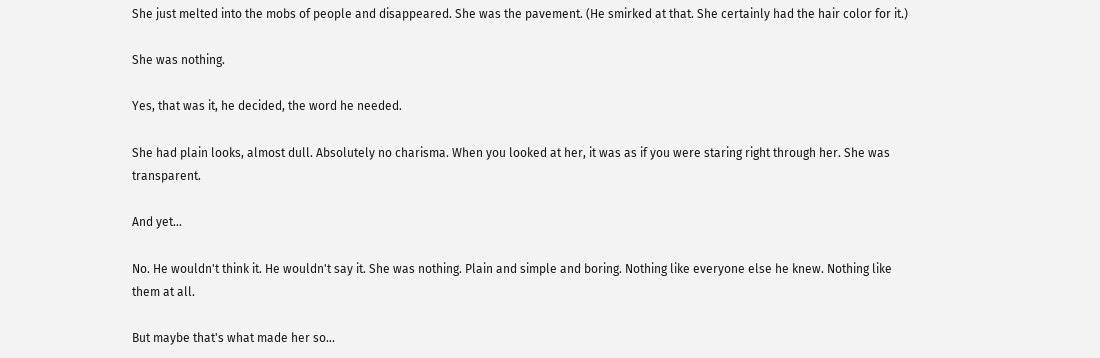She just melted into the mobs of people and disappeared. She was the pavement. (He smirked at that. She certainly had the hair color for it.)

She was nothing.

Yes, that was it, he decided, the word he needed.

She had plain looks, almost dull. Absolutely no charisma. When you looked at her, it was as if you were staring right through her. She was transparent.

And yet...

No. He wouldn't think it. He wouldn't say it. She was nothing. Plain and simple and boring. Nothing like everyone else he knew. Nothing like them at all.

But maybe that's what made her so...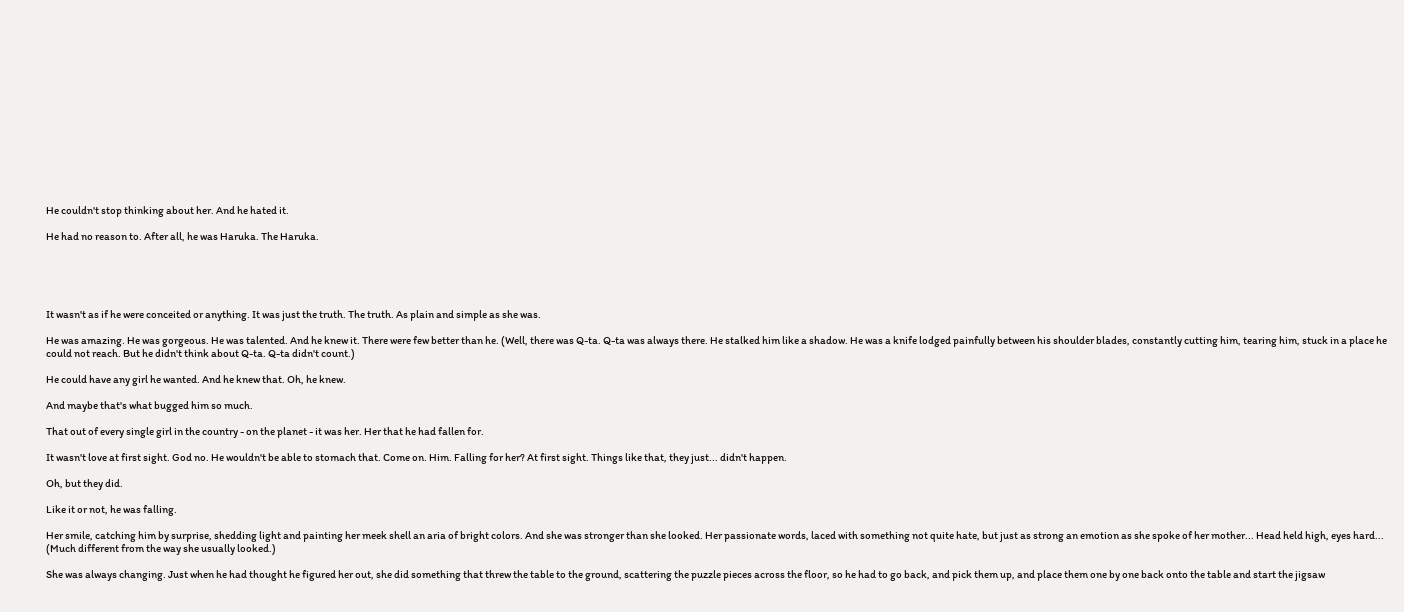He couldn't stop thinking about her. And he hated it.

He had no reason to. After all, he was Haruka. The Haruka.





It wasn't as if he were conceited or anything. It was just the truth. The truth. As plain and simple as she was.

He was amazing. He was gorgeous. He was talented. And he knew it. There were few better than he. (Well, there was Q-ta. Q-ta was always there. He stalked him like a shadow. He was a knife lodged painfully between his shoulder blades, constantly cutting him, tearing him, stuck in a place he could not reach. But he didn't think about Q-ta. Q-ta didn't count.)

He could have any girl he wanted. And he knew that. Oh, he knew.

And maybe that's what bugged him so much.

That out of every single girl in the country - on the planet - it was her. Her that he had fallen for.

It wasn't love at first sight. God no. He wouldn't be able to stomach that. Come on. Him. Falling for her? At first sight. Things like that, they just... didn't happen.

Oh, but they did.

Like it or not, he was falling.

Her smile, catching him by surprise, shedding light and painting her meek shell an aria of bright colors. And she was stronger than she looked. Her passionate words, laced with something not quite hate, but just as strong an emotion as she spoke of her mother... Head held high, eyes hard... (Much different from the way she usually looked.)

She was always changing. Just when he had thought he figured her out, she did something that threw the table to the ground, scattering the puzzle pieces across the floor, so he had to go back, and pick them up, and place them one by one back onto the table and start the jigsaw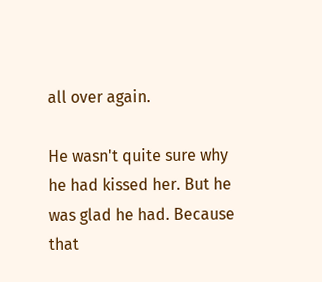all over again.

He wasn't quite sure why he had kissed her. But he was glad he had. Because that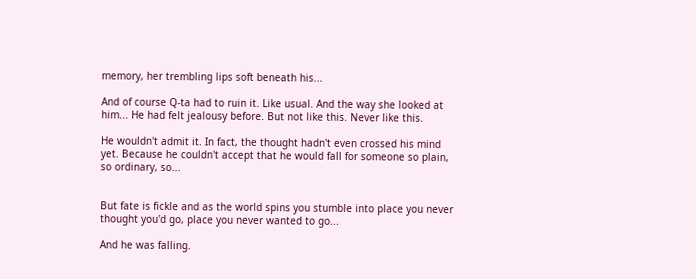memory, her trembling lips soft beneath his...

And of course Q-ta had to ruin it. Like usual. And the way she looked at him... He had felt jealousy before. But not like this. Never like this.

He wouldn't admit it. In fact, the thought hadn't even crossed his mind yet. Because he couldn't accept that he would fall for someone so plain, so ordinary, so...


But fate is fickle and as the world spins you stumble into place you never thought you'd go, place you never wanted to go...

And he was falling.